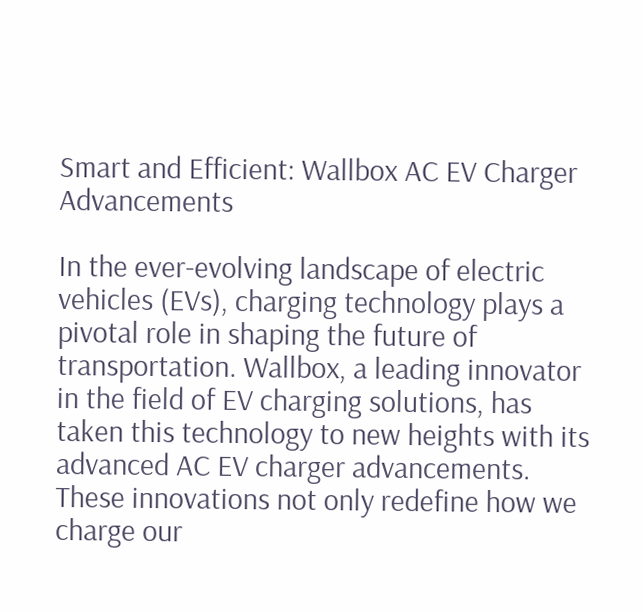Smart and Efficient: Wallbox AC EV Charger Advancements

In the ever-evolving landscape of electric vehicles (EVs), charging technology plays a pivotal role in shaping the future of transportation. Wallbox, a leading innovator in the field of EV charging solutions, has taken this technology to new heights with its advanced AC EV charger advancements. These innovations not only redefine how we charge our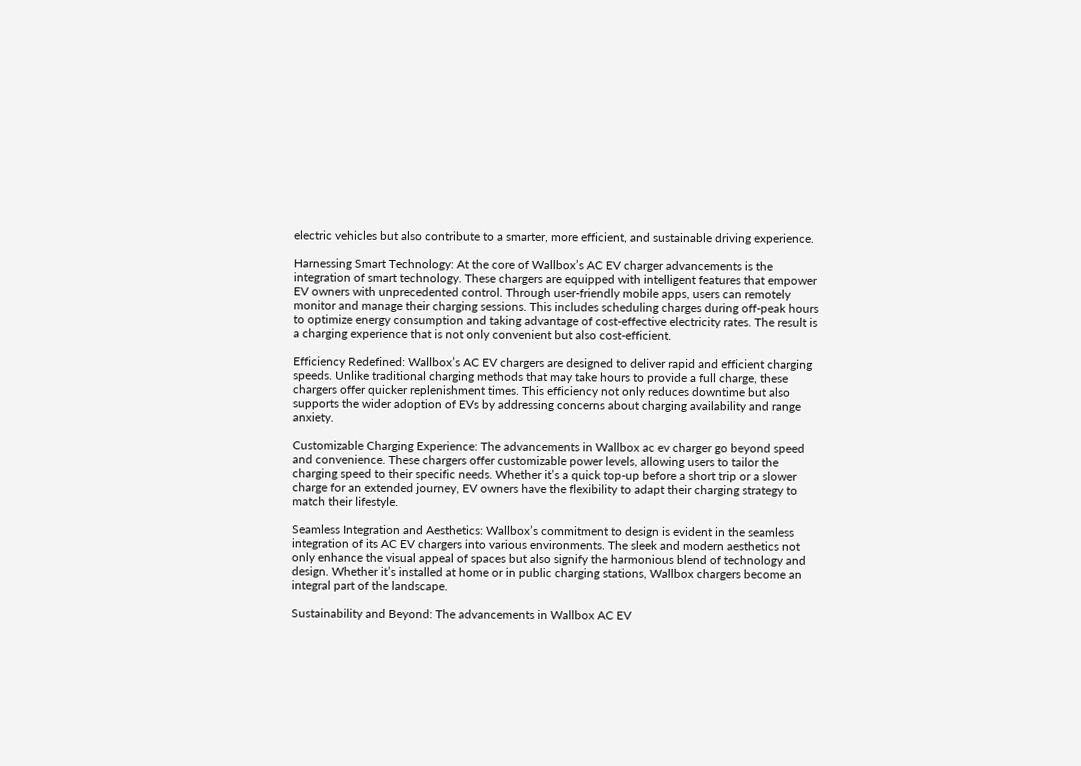electric vehicles but also contribute to a smarter, more efficient, and sustainable driving experience.

Harnessing Smart Technology: At the core of Wallbox’s AC EV charger advancements is the integration of smart technology. These chargers are equipped with intelligent features that empower EV owners with unprecedented control. Through user-friendly mobile apps, users can remotely monitor and manage their charging sessions. This includes scheduling charges during off-peak hours to optimize energy consumption and taking advantage of cost-effective electricity rates. The result is a charging experience that is not only convenient but also cost-efficient.

Efficiency Redefined: Wallbox’s AC EV chargers are designed to deliver rapid and efficient charging speeds. Unlike traditional charging methods that may take hours to provide a full charge, these chargers offer quicker replenishment times. This efficiency not only reduces downtime but also supports the wider adoption of EVs by addressing concerns about charging availability and range anxiety.

Customizable Charging Experience: The advancements in Wallbox ac ev charger go beyond speed and convenience. These chargers offer customizable power levels, allowing users to tailor the charging speed to their specific needs. Whether it’s a quick top-up before a short trip or a slower charge for an extended journey, EV owners have the flexibility to adapt their charging strategy to match their lifestyle.

Seamless Integration and Aesthetics: Wallbox’s commitment to design is evident in the seamless integration of its AC EV chargers into various environments. The sleek and modern aesthetics not only enhance the visual appeal of spaces but also signify the harmonious blend of technology and design. Whether it’s installed at home or in public charging stations, Wallbox chargers become an integral part of the landscape.

Sustainability and Beyond: The advancements in Wallbox AC EV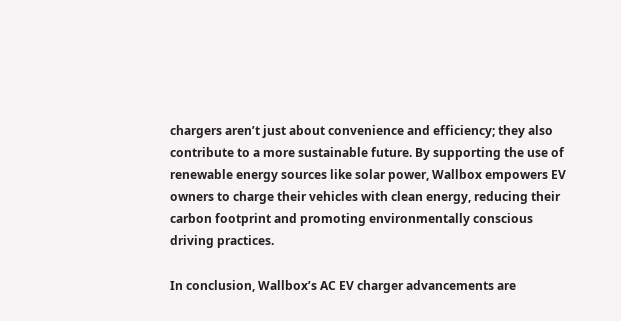chargers aren’t just about convenience and efficiency; they also contribute to a more sustainable future. By supporting the use of renewable energy sources like solar power, Wallbox empowers EV owners to charge their vehicles with clean energy, reducing their carbon footprint and promoting environmentally conscious driving practices.

In conclusion, Wallbox’s AC EV charger advancements are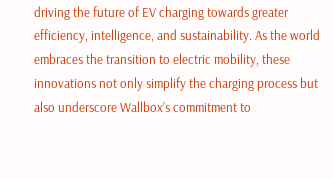driving the future of EV charging towards greater efficiency, intelligence, and sustainability. As the world embraces the transition to electric mobility, these innovations not only simplify the charging process but also underscore Wallbox’s commitment to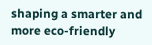shaping a smarter and more eco-friendly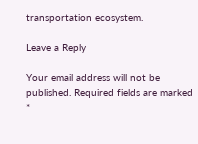transportation ecosystem.

Leave a Reply

Your email address will not be published. Required fields are marked *